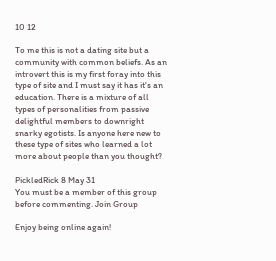10 12

To me this is not a dating site but a community with common beliefs. As an introvert this is my first foray into this type of site and I must say it has it's an education. There is a mixture of all types of personalities from passive delightful members to downright snarky egotists. Is anyone here new to these type of sites who learned a lot more about people than you thought?

PickledRick 8 May 31
You must be a member of this group before commenting. Join Group

Enjoy being online again!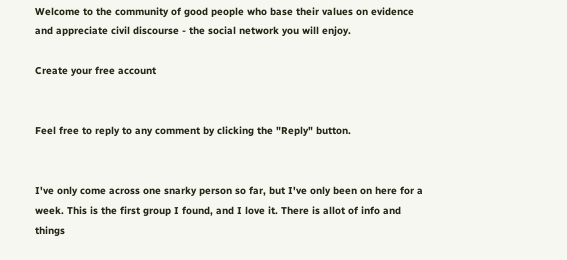Welcome to the community of good people who base their values on evidence and appreciate civil discourse - the social network you will enjoy.

Create your free account


Feel free to reply to any comment by clicking the "Reply" button.


I've only come across one snarky person so far, but I've only been on here for a week. This is the first group I found, and I love it. There is allot of info and things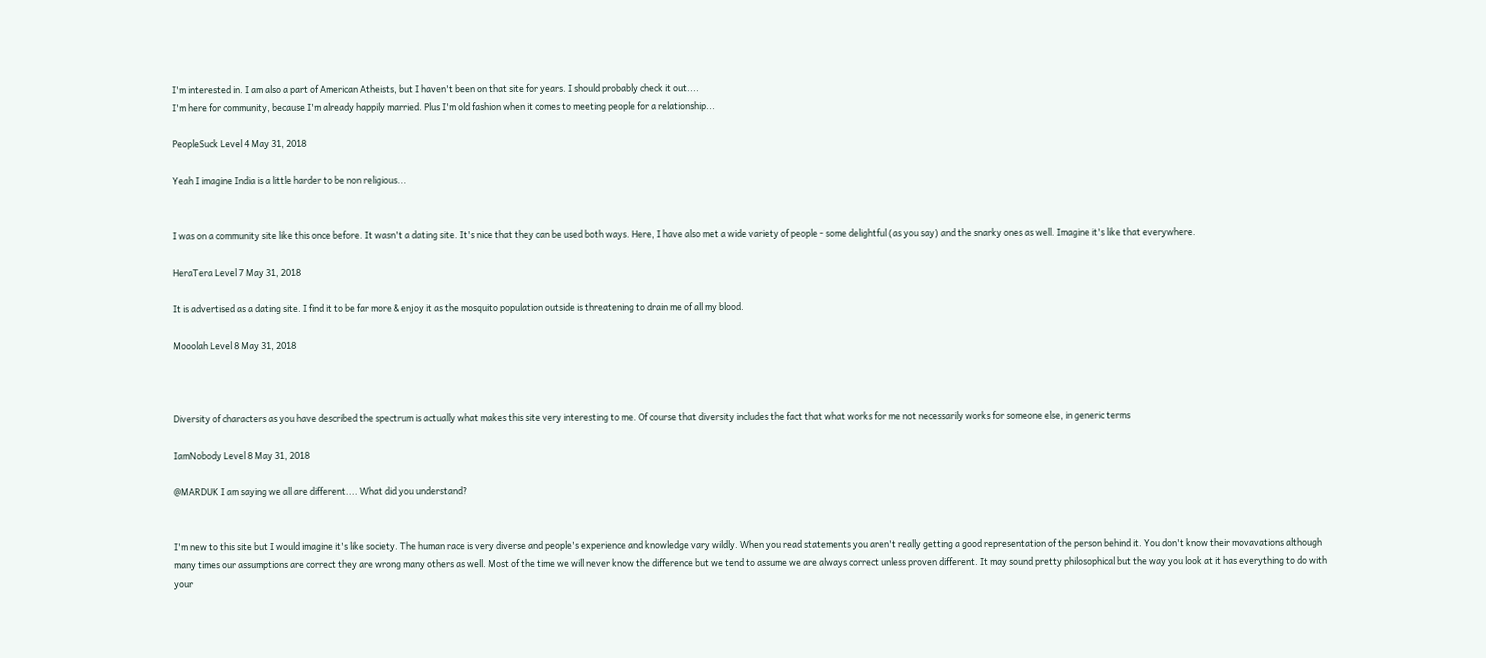I'm interested in. I am also a part of American Atheists, but I haven't been on that site for years. I should probably check it out....
I'm here for community, because I'm already happily married. Plus I'm old fashion when it comes to meeting people for a relationship...

PeopleSuck Level 4 May 31, 2018

Yeah I imagine India is a little harder to be non religious...


I was on a community site like this once before. It wasn't a dating site. It's nice that they can be used both ways. Here, I have also met a wide variety of people - some delightful (as you say) and the snarky ones as well. Imagine it's like that everywhere.

HeraTera Level 7 May 31, 2018

It is advertised as a dating site. I find it to be far more & enjoy it as the mosquito population outside is threatening to drain me of all my blood.

Mooolah Level 8 May 31, 2018



Diversity of characters as you have described the spectrum is actually what makes this site very interesting to me. Of course that diversity includes the fact that what works for me not necessarily works for someone else, in generic terms

IamNobody Level 8 May 31, 2018

@MARDUK I am saying we all are different.... What did you understand?


I'm new to this site but I would imagine it's like society. The human race is very diverse and people's experience and knowledge vary wildly. When you read statements you aren't really getting a good representation of the person behind it. You don't know their movavations although many times our assumptions are correct they are wrong many others as well. Most of the time we will never know the difference but we tend to assume we are always correct unless proven different. It may sound pretty philosophical but the way you look at it has everything to do with your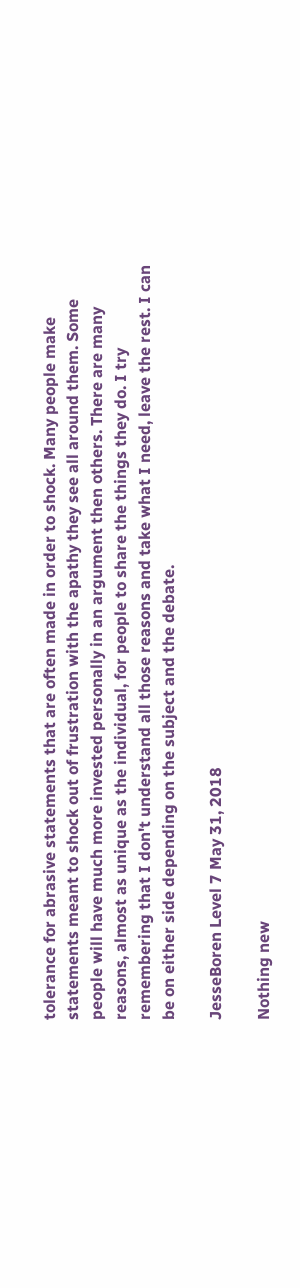tolerance for abrasive statements that are often made in order to shock. Many people make statements meant to shock out of frustration with the apathy they see all around them. Some people will have much more invested personally in an argument then others. There are many reasons, almost as unique as the individual, for people to share the things they do. I try remembering that I don't understand all those reasons and take what I need, leave the rest. I can be on either side depending on the subject and the debate.

JesseBoren Level 7 May 31, 2018

Nothing new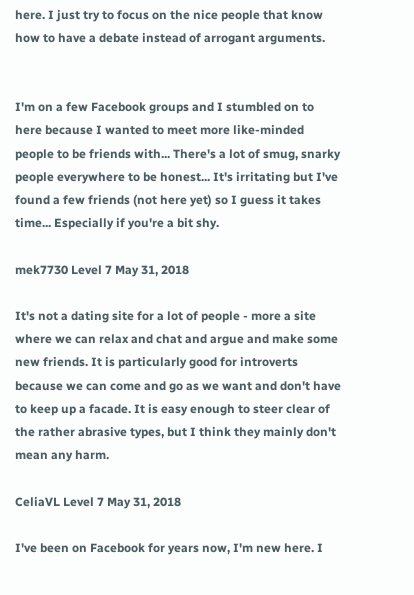here. I just try to focus on the nice people that know how to have a debate instead of arrogant arguments.


I'm on a few Facebook groups and I stumbled on to here because I wanted to meet more like-minded people to be friends with... There's a lot of smug, snarky people everywhere to be honest... It's irritating but I've found a few friends (not here yet) so I guess it takes time... Especially if you're a bit shy.

mek7730 Level 7 May 31, 2018

It's not a dating site for a lot of people - more a site where we can relax and chat and argue and make some new friends. It is particularly good for introverts because we can come and go as we want and don't have to keep up a facade. It is easy enough to steer clear of the rather abrasive types, but I think they mainly don't mean any harm.

CeliaVL Level 7 May 31, 2018

I've been on Facebook for years now, I'm new here. I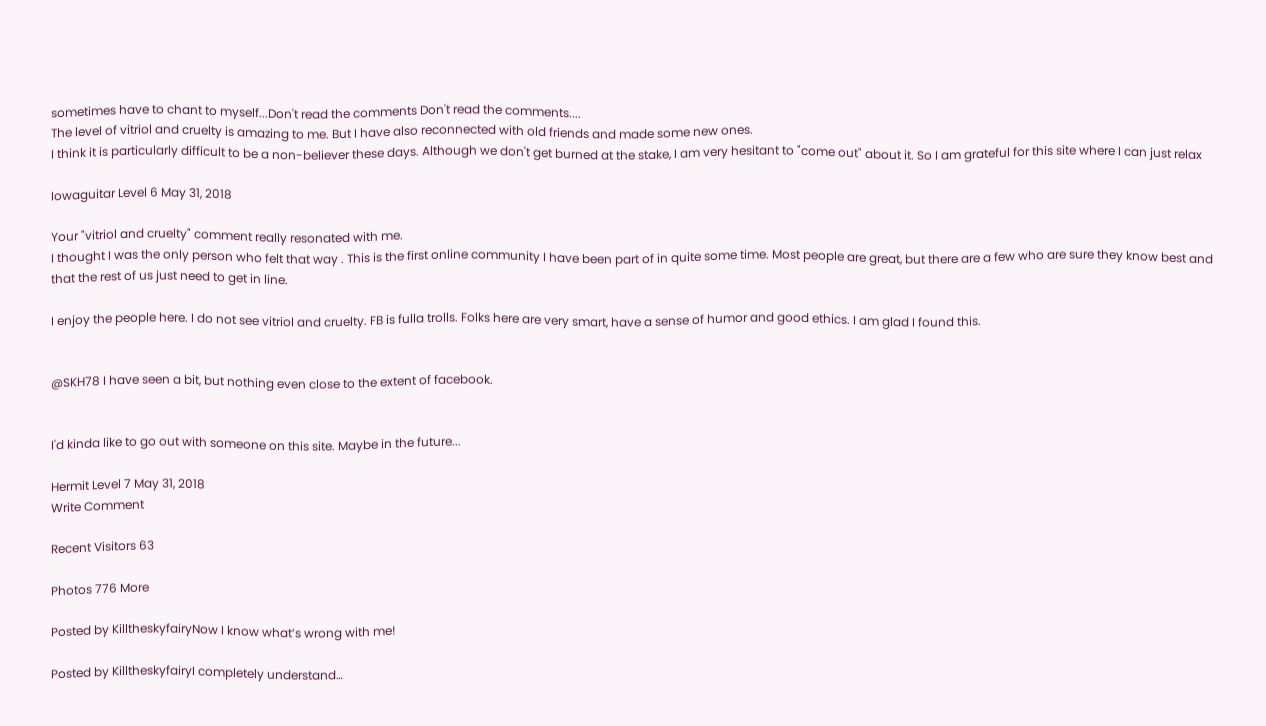sometimes have to chant to myself...Don't read the comments Don't read the comments....
The level of vitriol and cruelty is amazing to me. But I have also reconnected with old friends and made some new ones.
I think it is particularly difficult to be a non-believer these days. Although we don't get burned at the stake, I am very hesitant to "come out" about it. So I am grateful for this site where I can just relax

Iowaguitar Level 6 May 31, 2018

Your "vitriol and cruelty" comment really resonated with me.
I thought I was the only person who felt that way . This is the first online community I have been part of in quite some time. Most people are great, but there are a few who are sure they know best and that the rest of us just need to get in line.

I enjoy the people here. I do not see vitriol and cruelty. FB is fulla trolls. Folks here are very smart, have a sense of humor and good ethics. I am glad I found this.


@SKH78 I have seen a bit, but nothing even close to the extent of facebook.


I'd kinda like to go out with someone on this site. Maybe in the future...

Hermit Level 7 May 31, 2018
Write Comment

Recent Visitors 63

Photos 776 More

Posted by KilltheskyfairyNow I know what’s wrong with me!

Posted by KilltheskyfairyI completely understand…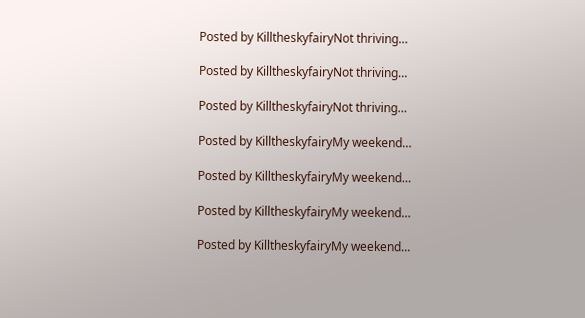Posted by KilltheskyfairyNot thriving…

Posted by KilltheskyfairyNot thriving…

Posted by KilltheskyfairyNot thriving…

Posted by KilltheskyfairyMy weekend…

Posted by KilltheskyfairyMy weekend…

Posted by KilltheskyfairyMy weekend…

Posted by KilltheskyfairyMy weekend…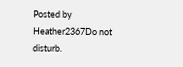Posted by Heather2367Do not disturb.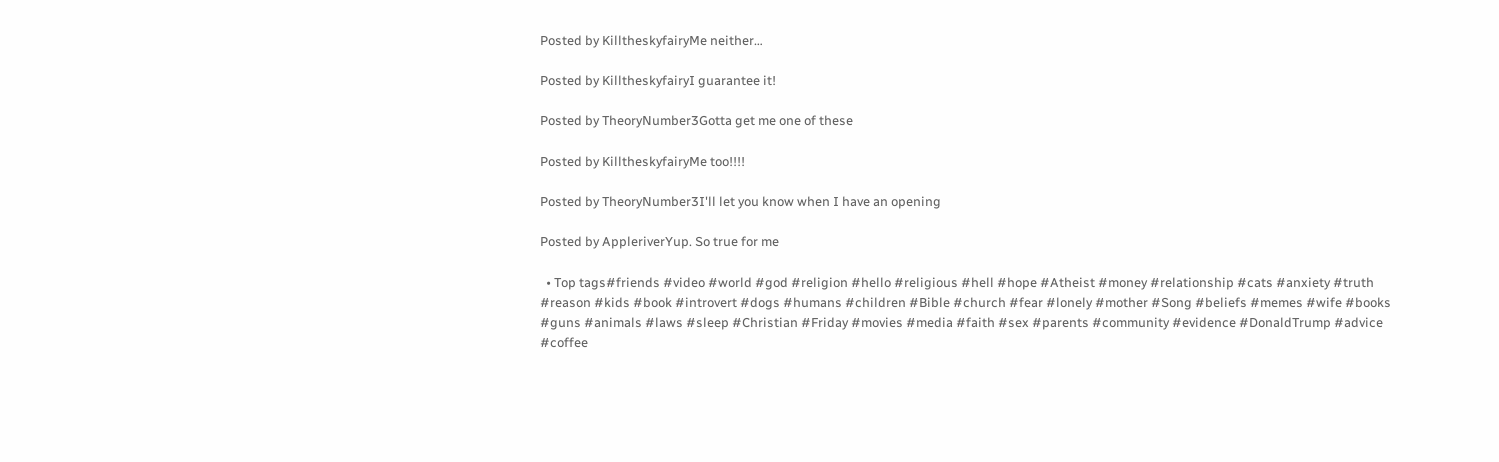Posted by KilltheskyfairyMe neither…

Posted by KilltheskyfairyI guarantee it!

Posted by TheoryNumber3Gotta get me one of these

Posted by KilltheskyfairyMe too!!!!

Posted by TheoryNumber3I'll let you know when I have an opening

Posted by AppleriverYup. So true for me

  • Top tags#friends #video #world #god #religion #hello #religious #hell #hope #Atheist #money #relationship #cats #anxiety #truth #reason #kids #book #introvert #dogs #humans #children #Bible #church #fear #lonely #mother #Song #beliefs #memes #wife #books #guns #animals #laws #sleep #Christian #Friday #movies #media #faith #sex #parents #community #evidence #DonaldTrump #advice #coffee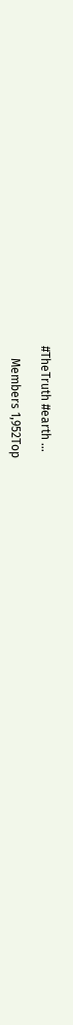#TheTruth #earth ...

    Members 1,952Top